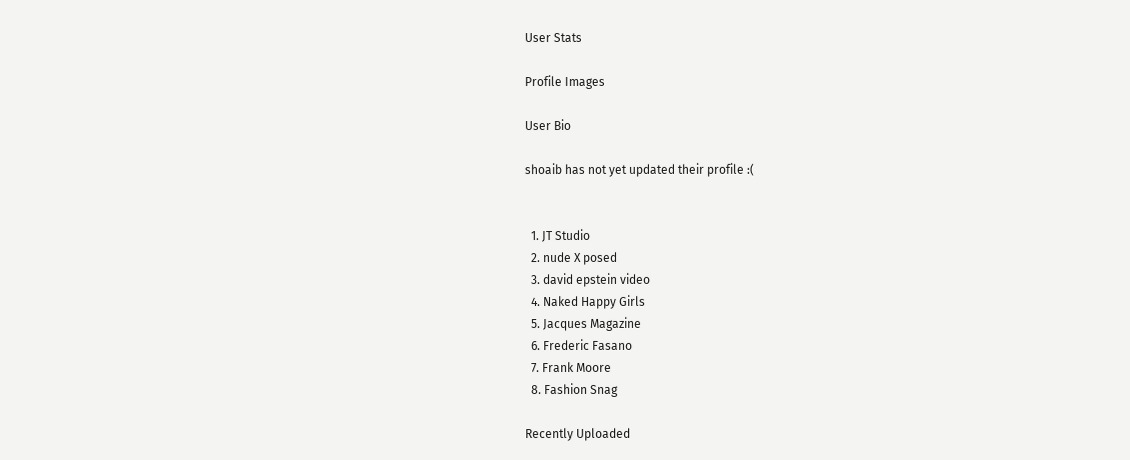User Stats

Profile Images

User Bio

shoaib has not yet updated their profile :(


  1. JT Studio
  2. nude X posed
  3. david epstein video
  4. Naked Happy Girls
  5. Jacques Magazine
  6. Frederic Fasano
  7. Frank Moore
  8. Fashion Snag

Recently Uploaded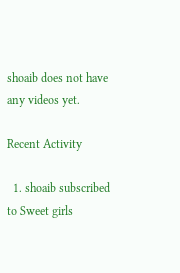shoaib does not have any videos yet.

Recent Activity

  1. shoaib subscribed to Sweet girls